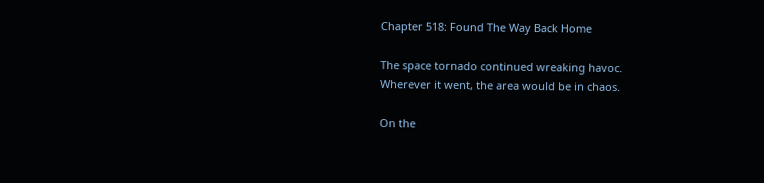Chapter 518: Found The Way Back Home

The space tornado continued wreaking havoc.
Wherever it went, the area would be in chaos.

On the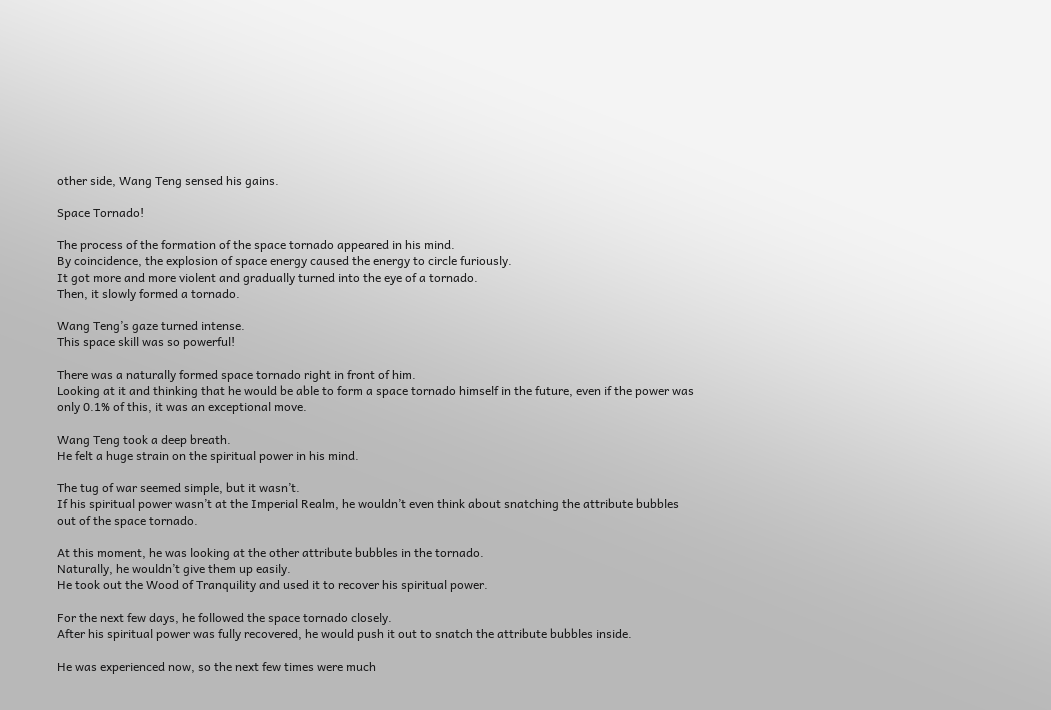other side, Wang Teng sensed his gains.

Space Tornado!

The process of the formation of the space tornado appeared in his mind.
By coincidence, the explosion of space energy caused the energy to circle furiously.
It got more and more violent and gradually turned into the eye of a tornado.
Then, it slowly formed a tornado.

Wang Teng’s gaze turned intense.
This space skill was so powerful!

There was a naturally formed space tornado right in front of him.
Looking at it and thinking that he would be able to form a space tornado himself in the future, even if the power was only 0.1% of this, it was an exceptional move.

Wang Teng took a deep breath.
He felt a huge strain on the spiritual power in his mind.

The tug of war seemed simple, but it wasn’t.
If his spiritual power wasn’t at the Imperial Realm, he wouldn’t even think about snatching the attribute bubbles out of the space tornado.

At this moment, he was looking at the other attribute bubbles in the tornado.
Naturally, he wouldn’t give them up easily.
He took out the Wood of Tranquility and used it to recover his spiritual power.

For the next few days, he followed the space tornado closely.
After his spiritual power was fully recovered, he would push it out to snatch the attribute bubbles inside.

He was experienced now, so the next few times were much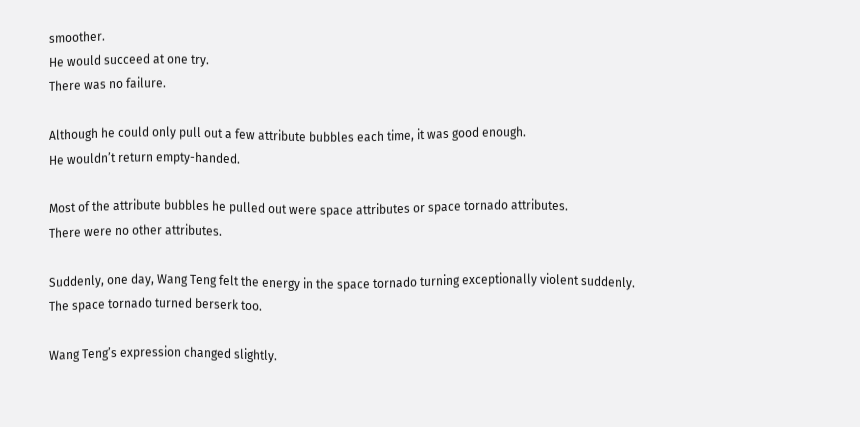smoother.
He would succeed at one try.
There was no failure.

Although he could only pull out a few attribute bubbles each time, it was good enough.
He wouldn’t return empty-handed.

Most of the attribute bubbles he pulled out were space attributes or space tornado attributes.
There were no other attributes.

Suddenly, one day, Wang Teng felt the energy in the space tornado turning exceptionally violent suddenly.
The space tornado turned berserk too.

Wang Teng’s expression changed slightly.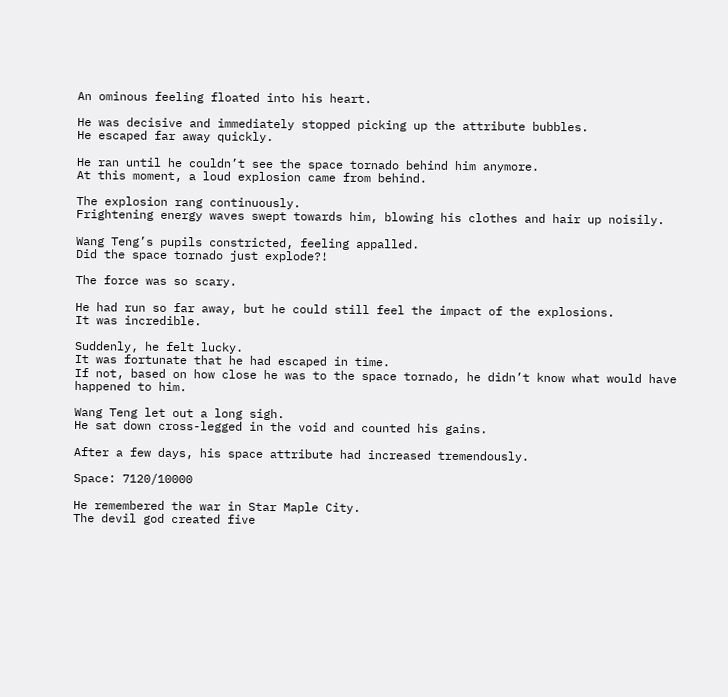An ominous feeling floated into his heart.

He was decisive and immediately stopped picking up the attribute bubbles.
He escaped far away quickly.

He ran until he couldn’t see the space tornado behind him anymore.
At this moment, a loud explosion came from behind.

The explosion rang continuously.
Frightening energy waves swept towards him, blowing his clothes and hair up noisily.

Wang Teng’s pupils constricted, feeling appalled.
Did the space tornado just explode?!

The force was so scary.

He had run so far away, but he could still feel the impact of the explosions.
It was incredible.

Suddenly, he felt lucky.
It was fortunate that he had escaped in time.
If not, based on how close he was to the space tornado, he didn’t know what would have happened to him.

Wang Teng let out a long sigh.
He sat down cross-legged in the void and counted his gains.

After a few days, his space attribute had increased tremendously.

Space: 7120/10000

He remembered the war in Star Maple City.
The devil god created five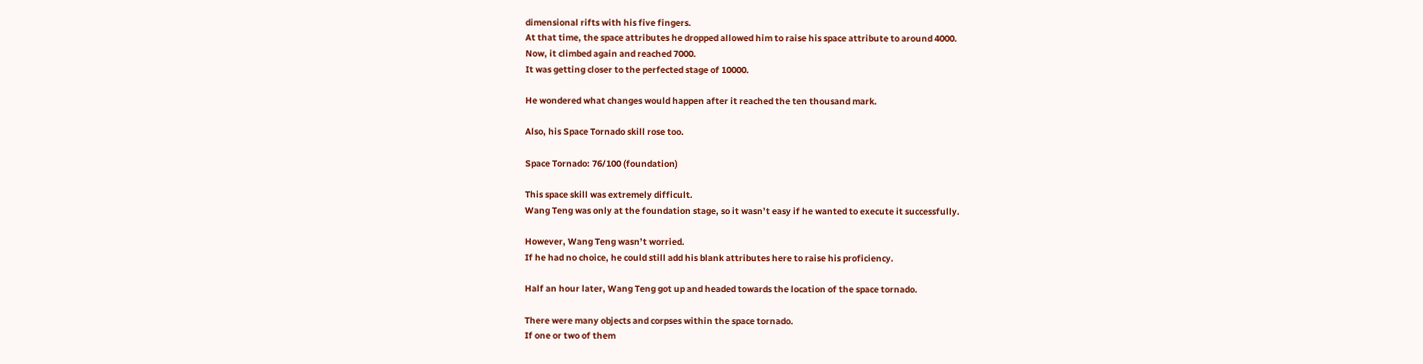dimensional rifts with his five fingers.
At that time, the space attributes he dropped allowed him to raise his space attribute to around 4000.
Now, it climbed again and reached 7000.
It was getting closer to the perfected stage of 10000.

He wondered what changes would happen after it reached the ten thousand mark.

Also, his Space Tornado skill rose too.

Space Tornado: 76/100 (foundation)

This space skill was extremely difficult.
Wang Teng was only at the foundation stage, so it wasn’t easy if he wanted to execute it successfully.

However, Wang Teng wasn’t worried.
If he had no choice, he could still add his blank attributes here to raise his proficiency.

Half an hour later, Wang Teng got up and headed towards the location of the space tornado.

There were many objects and corpses within the space tornado.
If one or two of them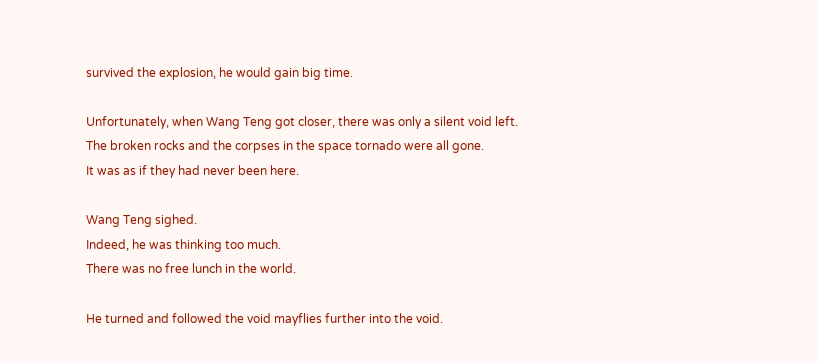survived the explosion, he would gain big time.

Unfortunately, when Wang Teng got closer, there was only a silent void left.
The broken rocks and the corpses in the space tornado were all gone.
It was as if they had never been here.

Wang Teng sighed.
Indeed, he was thinking too much.
There was no free lunch in the world.

He turned and followed the void mayflies further into the void.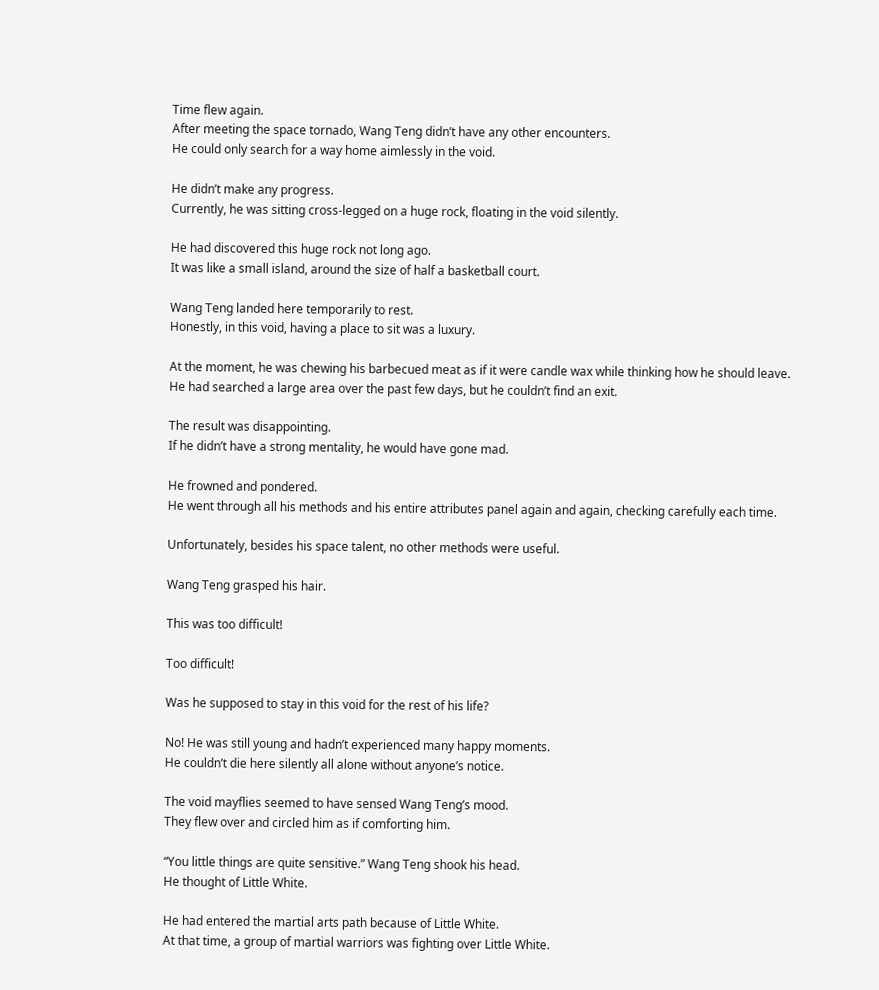Time flew again.
After meeting the space tornado, Wang Teng didn’t have any other encounters.
He could only search for a way home aimlessly in the void.

He didn’t make any progress.
Currently, he was sitting cross-legged on a huge rock, floating in the void silently.

He had discovered this huge rock not long ago.
It was like a small island, around the size of half a basketball court.

Wang Teng landed here temporarily to rest.
Honestly, in this void, having a place to sit was a luxury.

At the moment, he was chewing his barbecued meat as if it were candle wax while thinking how he should leave.
He had searched a large area over the past few days, but he couldn’t find an exit.

The result was disappointing.
If he didn’t have a strong mentality, he would have gone mad.

He frowned and pondered.
He went through all his methods and his entire attributes panel again and again, checking carefully each time.

Unfortunately, besides his space talent, no other methods were useful.

Wang Teng grasped his hair.

This was too difficult!

Too difficult!

Was he supposed to stay in this void for the rest of his life?

No! He was still young and hadn’t experienced many happy moments.
He couldn’t die here silently all alone without anyone’s notice.

The void mayflies seemed to have sensed Wang Teng’s mood.
They flew over and circled him as if comforting him.

“You little things are quite sensitive.” Wang Teng shook his head.
He thought of Little White.

He had entered the martial arts path because of Little White.
At that time, a group of martial warriors was fighting over Little White.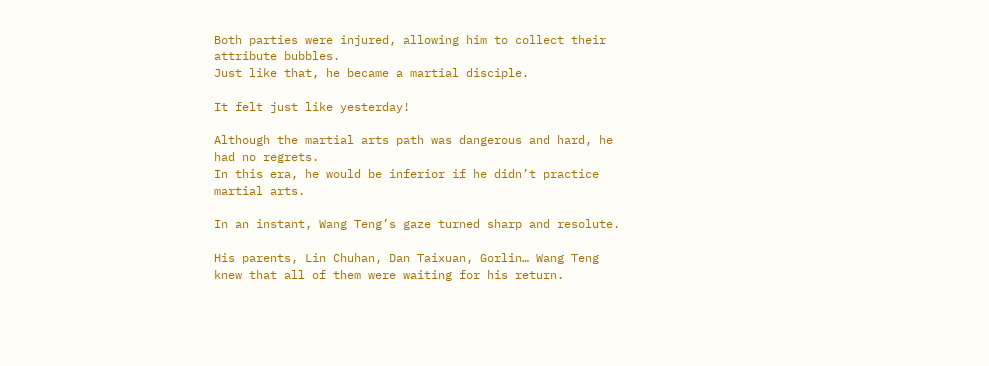Both parties were injured, allowing him to collect their attribute bubbles.
Just like that, he became a martial disciple.

It felt just like yesterday!

Although the martial arts path was dangerous and hard, he had no regrets.
In this era, he would be inferior if he didn’t practice martial arts.

In an instant, Wang Teng’s gaze turned sharp and resolute.

His parents, Lin Chuhan, Dan Taixuan, Gorlin… Wang Teng knew that all of them were waiting for his return.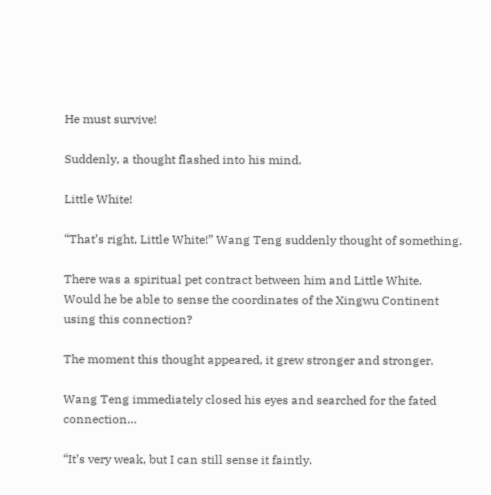He must survive!

Suddenly, a thought flashed into his mind.

Little White!

“That’s right, Little White!” Wang Teng suddenly thought of something.

There was a spiritual pet contract between him and Little White.
Would he be able to sense the coordinates of the Xingwu Continent using this connection?

The moment this thought appeared, it grew stronger and stronger.

Wang Teng immediately closed his eyes and searched for the fated connection…

“It’s very weak, but I can still sense it faintly.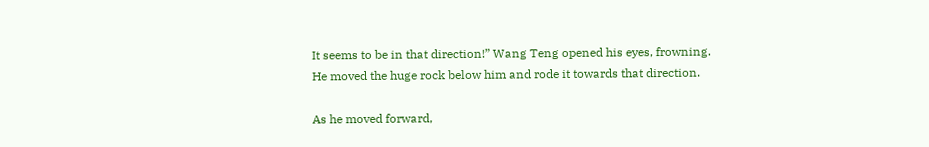It seems to be in that direction!” Wang Teng opened his eyes, frowning.
He moved the huge rock below him and rode it towards that direction.

As he moved forward,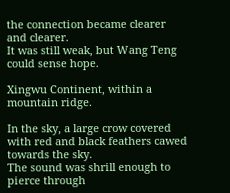the connection became clearer and clearer.
It was still weak, but Wang Teng could sense hope.

Xingwu Continent, within a mountain ridge.

In the sky, a large crow covered with red and black feathers cawed towards the sky.
The sound was shrill enough to pierce through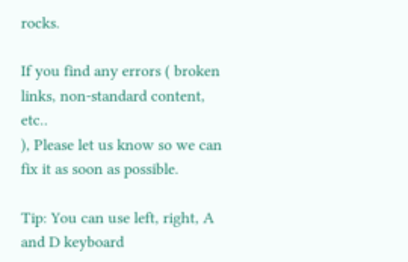rocks.

If you find any errors ( broken links, non-standard content, etc..
), Please let us know so we can fix it as soon as possible.

Tip: You can use left, right, A and D keyboard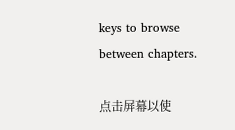keys to browse between chapters.

点击屏幕以使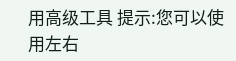用高级工具 提示:您可以使用左右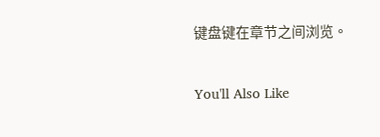键盘键在章节之间浏览。

You'll Also Like